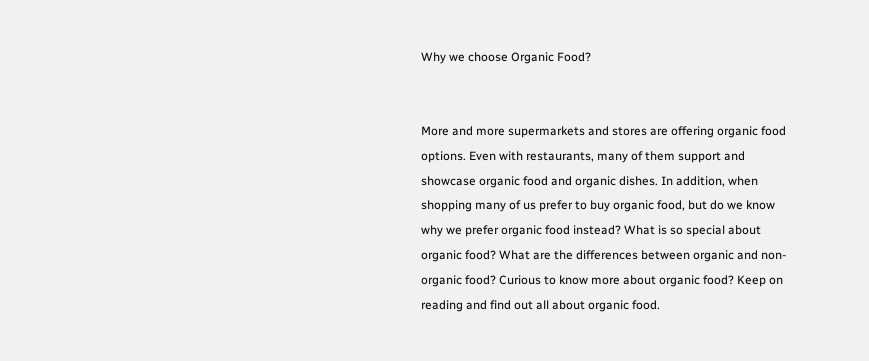Why we choose Organic Food?


More and more supermarkets and stores are offering organic food options. Even with restaurants, many of them support and showcase organic food and organic dishes. In addition, when shopping many of us prefer to buy organic food, but do we know why we prefer organic food instead? What is so special about organic food? What are the differences between organic and non-organic food? Curious to know more about organic food? Keep on reading and find out all about organic food.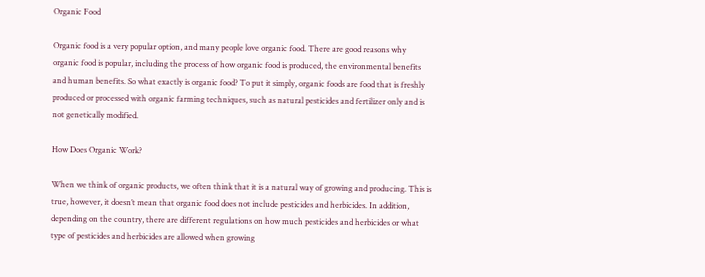Organic Food

Organic food is a very popular option, and many people love organic food. There are good reasons why organic food is popular, including the process of how organic food is produced, the environmental benefits and human benefits. So what exactly is organic food? To put it simply, organic foods are food that is freshly produced or processed with organic farming techniques, such as natural pesticides and fertilizer only and is not genetically modified.

How Does Organic Work?

When we think of organic products, we often think that it is a natural way of growing and producing. This is true, however, it doesn’t mean that organic food does not include pesticides and herbicides. In addition, depending on the country, there are different regulations on how much pesticides and herbicides or what type of pesticides and herbicides are allowed when growing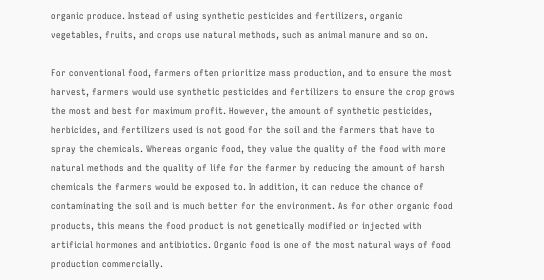organic produce. Instead of using synthetic pesticides and fertilizers, organic vegetables, fruits, and crops use natural methods, such as animal manure and so on.

For conventional food, farmers often prioritize mass production, and to ensure the most harvest, farmers would use synthetic pesticides and fertilizers to ensure the crop grows the most and best for maximum profit. However, the amount of synthetic pesticides, herbicides, and fertilizers used is not good for the soil and the farmers that have to spray the chemicals. Whereas organic food, they value the quality of the food with more natural methods and the quality of life for the farmer by reducing the amount of harsh chemicals the farmers would be exposed to. In addition, it can reduce the chance of contaminating the soil and is much better for the environment. As for other organic food products, this means the food product is not genetically modified or injected with artificial hormones and antibiotics. Organic food is one of the most natural ways of food production commercially.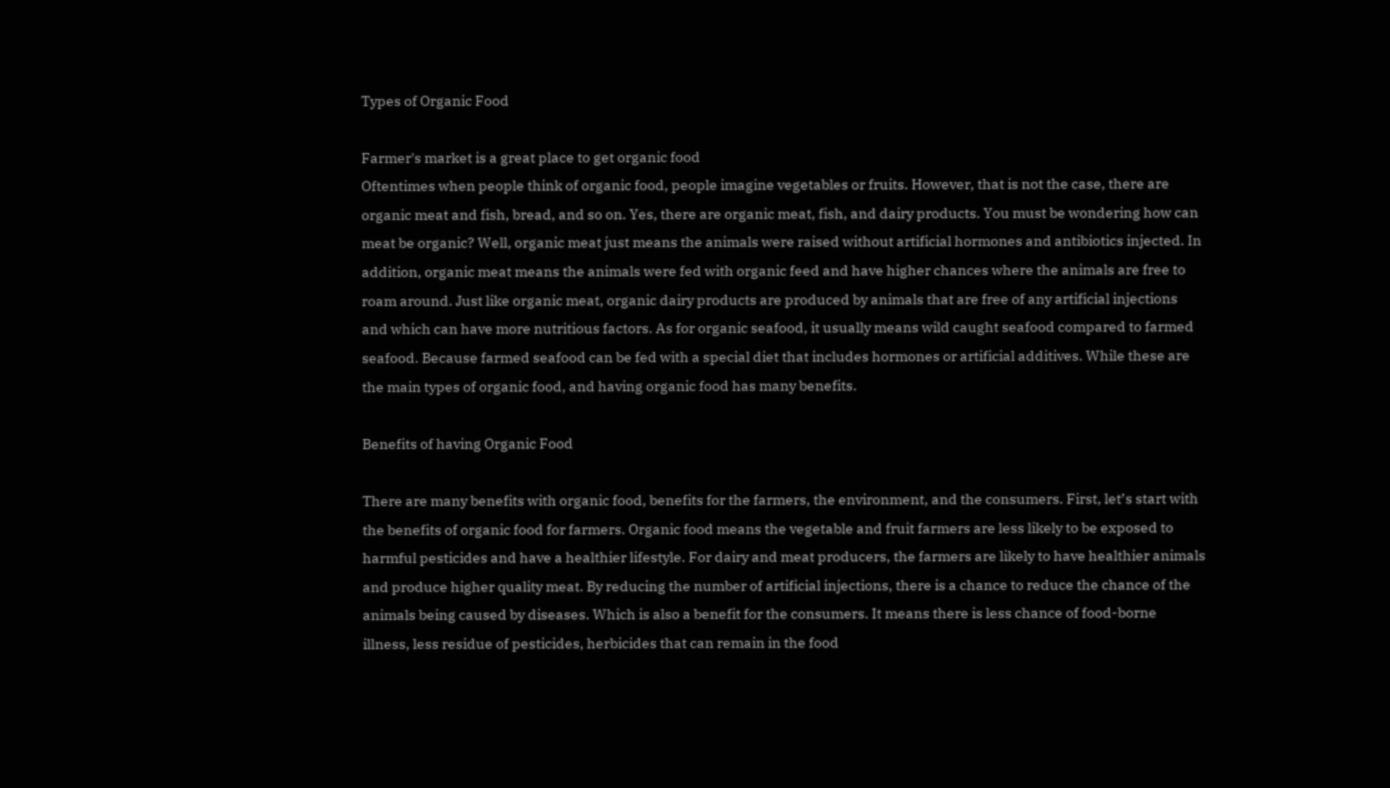Types of Organic Food

Farmer's market is a great place to get organic food
Oftentimes when people think of organic food, people imagine vegetables or fruits. However, that is not the case, there are organic meat and fish, bread, and so on. Yes, there are organic meat, fish, and dairy products. You must be wondering how can meat be organic? Well, organic meat just means the animals were raised without artificial hormones and antibiotics injected. In addition, organic meat means the animals were fed with organic feed and have higher chances where the animals are free to roam around. Just like organic meat, organic dairy products are produced by animals that are free of any artificial injections and which can have more nutritious factors. As for organic seafood, it usually means wild caught seafood compared to farmed seafood. Because farmed seafood can be fed with a special diet that includes hormones or artificial additives. While these are the main types of organic food, and having organic food has many benefits.

Benefits of having Organic Food

There are many benefits with organic food, benefits for the farmers, the environment, and the consumers. First, let’s start with the benefits of organic food for farmers. Organic food means the vegetable and fruit farmers are less likely to be exposed to harmful pesticides and have a healthier lifestyle. For dairy and meat producers, the farmers are likely to have healthier animals and produce higher quality meat. By reducing the number of artificial injections, there is a chance to reduce the chance of the animals being caused by diseases. Which is also a benefit for the consumers. It means there is less chance of food-borne illness, less residue of pesticides, herbicides that can remain in the food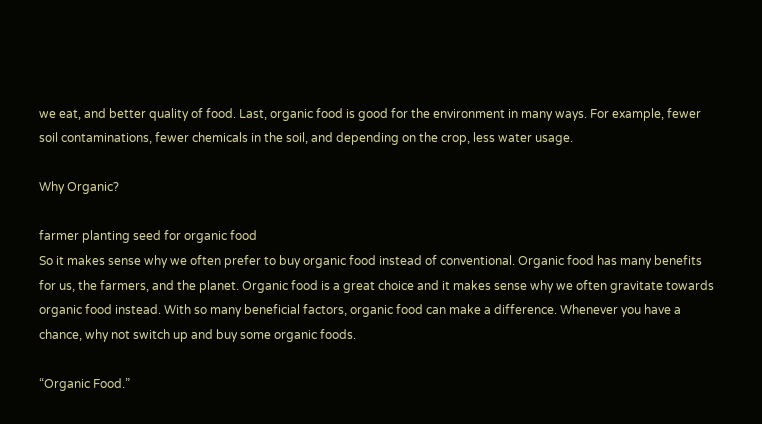we eat, and better quality of food. Last, organic food is good for the environment in many ways. For example, fewer soil contaminations, fewer chemicals in the soil, and depending on the crop, less water usage.

Why Organic?

farmer planting seed for organic food
So it makes sense why we often prefer to buy organic food instead of conventional. Organic food has many benefits for us, the farmers, and the planet. Organic food is a great choice and it makes sense why we often gravitate towards organic food instead. With so many beneficial factors, organic food can make a difference. Whenever you have a chance, why not switch up and buy some organic foods.

“Organic Food.”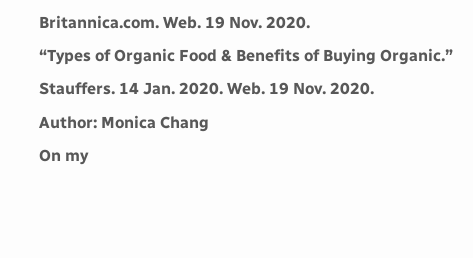Britannica.com. Web. 19 Nov. 2020.
“Types of Organic Food & Benefits of Buying Organic.” Stauffers. 14 Jan. 2020. Web. 19 Nov. 2020.
Author: Monica Chang
On my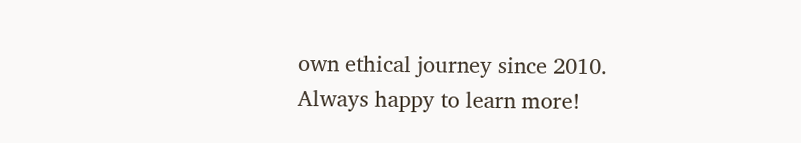own ethical journey since 2010. Always happy to learn more!